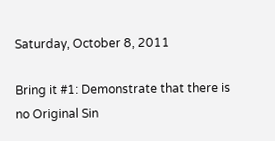Saturday, October 8, 2011

Bring it #1: Demonstrate that there is no Original Sin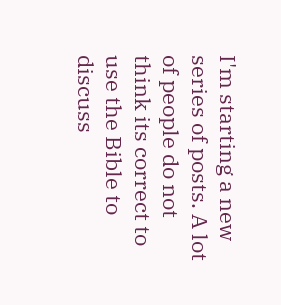I'm starting a new series of posts. A lot of people do not think its correct to use the Bible to discuss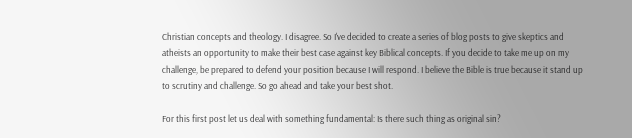Christian concepts and theology. I disagree. So I've decided to create a series of blog posts to give skeptics and atheists an opportunity to make their best case against key Biblical concepts. If you decide to take me up on my challenge, be prepared to defend your position because I will respond. I believe the Bible is true because it stand up to scrutiny and challenge. So go ahead and take your best shot.

For this first post let us deal with something fundamental: Is there such thing as original sin?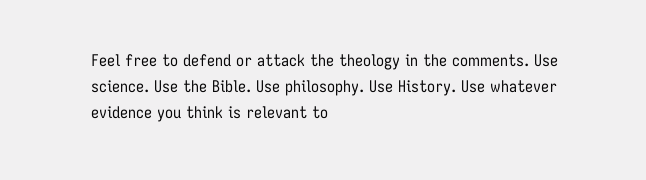Feel free to defend or attack the theology in the comments. Use science. Use the Bible. Use philosophy. Use History. Use whatever evidence you think is relevant to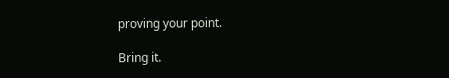proving your point.

Bring it.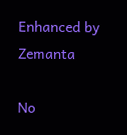Enhanced by Zemanta

No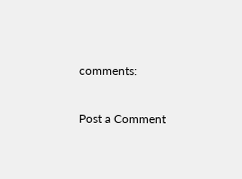comments:

Post a Comment